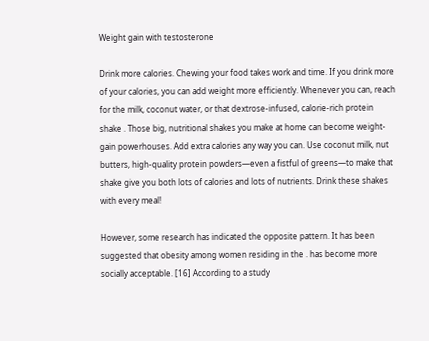Weight gain with testosterone

Drink more calories. Chewing your food takes work and time. If you drink more of your calories, you can add weight more efficiently. Whenever you can, reach for the milk, coconut water, or that dextrose-infused, calorie-rich protein shake . Those big, nutritional shakes you make at home can become weight-gain powerhouses. Add extra calories any way you can. Use coconut milk, nut butters, high-quality protein powders—even a fistful of greens—to make that shake give you both lots of calories and lots of nutrients. Drink these shakes with every meal!

However, some research has indicated the opposite pattern. It has been suggested that obesity among women residing in the . has become more socially acceptable. [16] According to a study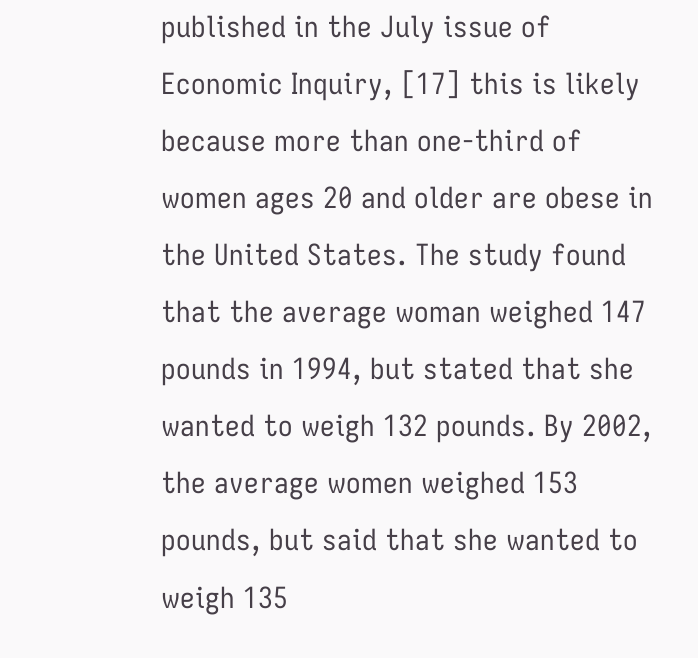published in the July issue of Economic Inquiry, [17] this is likely because more than one-third of women ages 20 and older are obese in the United States. The study found that the average woman weighed 147 pounds in 1994, but stated that she wanted to weigh 132 pounds. By 2002, the average women weighed 153 pounds, but said that she wanted to weigh 135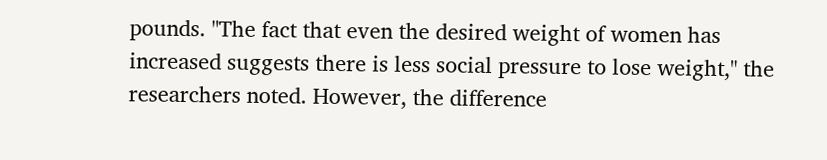pounds. "The fact that even the desired weight of women has increased suggests there is less social pressure to lose weight," the researchers noted. However, the difference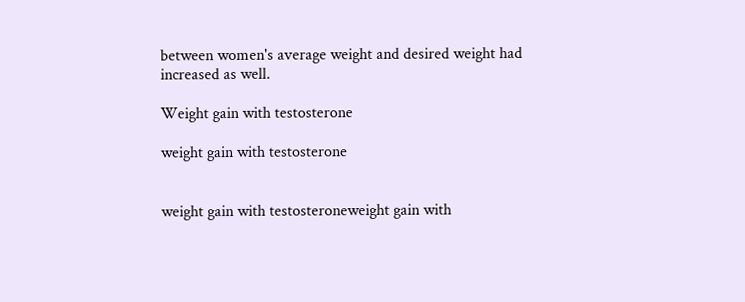between women's average weight and desired weight had increased as well.

Weight gain with testosterone

weight gain with testosterone


weight gain with testosteroneweight gain with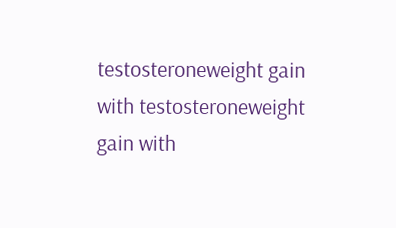testosteroneweight gain with testosteroneweight gain with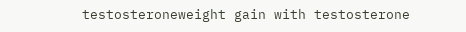testosteroneweight gain with testosterone